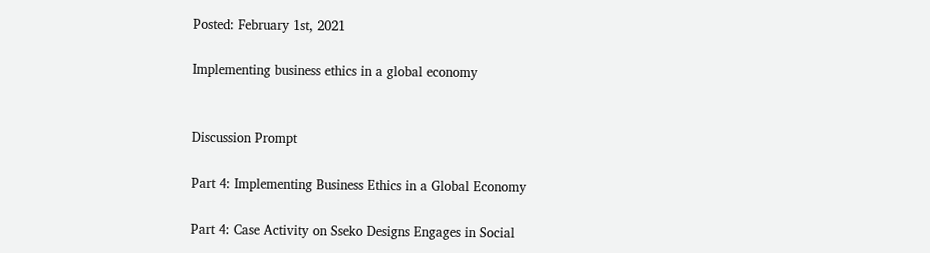Posted: February 1st, 2021

Implementing business ethics in a global economy


Discussion Prompt

Part 4: Implementing Business Ethics in a Global Economy

Part 4: Case Activity on Sseko Designs Engages in Social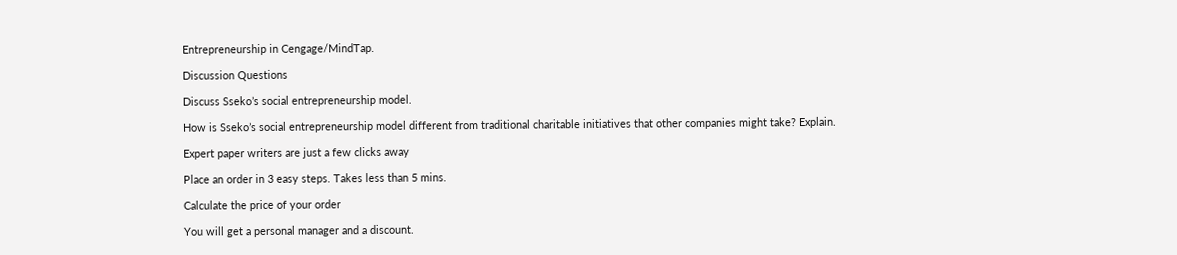Entrepreneurship in Cengage/MindTap.

Discussion Questions

Discuss Sseko’s social entrepreneurship model.

How is Sseko’s social entrepreneurship model different from traditional charitable initiatives that other companies might take? Explain.

Expert paper writers are just a few clicks away

Place an order in 3 easy steps. Takes less than 5 mins.

Calculate the price of your order

You will get a personal manager and a discount.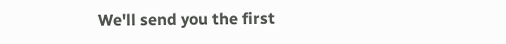We'll send you the first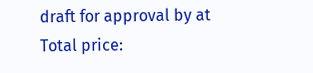draft for approval by at
Total price: